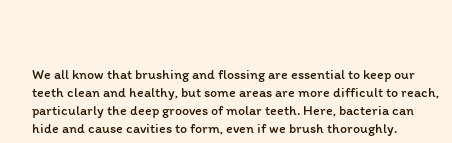We all know that brushing and flossing are essential to keep our teeth clean and healthy, but some areas are more difficult to reach, particularly the deep grooves of molar teeth. Here, bacteria can hide and cause cavities to form, even if we brush thoroughly.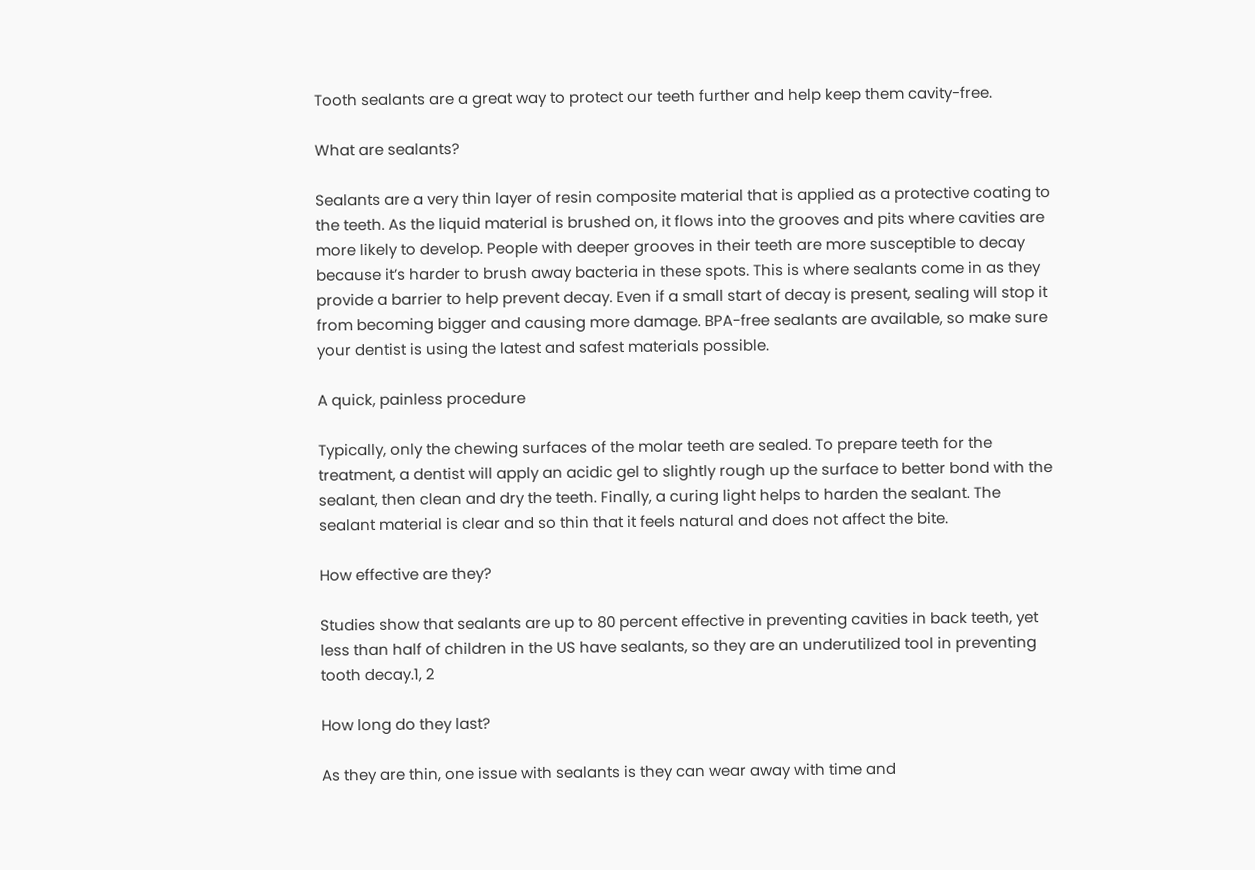Tooth sealants are a great way to protect our teeth further and help keep them cavity-free.

What are sealants?

Sealants are a very thin layer of resin composite material that is applied as a protective coating to the teeth. As the liquid material is brushed on, it flows into the grooves and pits where cavities are more likely to develop. People with deeper grooves in their teeth are more susceptible to decay because it’s harder to brush away bacteria in these spots. This is where sealants come in as they provide a barrier to help prevent decay. Even if a small start of decay is present, sealing will stop it from becoming bigger and causing more damage. BPA-free sealants are available, so make sure your dentist is using the latest and safest materials possible.

A quick, painless procedure

Typically, only the chewing surfaces of the molar teeth are sealed. To prepare teeth for the treatment, a dentist will apply an acidic gel to slightly rough up the surface to better bond with the sealant, then clean and dry the teeth. Finally, a curing light helps to harden the sealant. The sealant material is clear and so thin that it feels natural and does not affect the bite.

How effective are they?

Studies show that sealants are up to 80 percent effective in preventing cavities in back teeth, yet less than half of children in the US have sealants, so they are an underutilized tool in preventing tooth decay.1, 2

How long do they last?

As they are thin, one issue with sealants is they can wear away with time and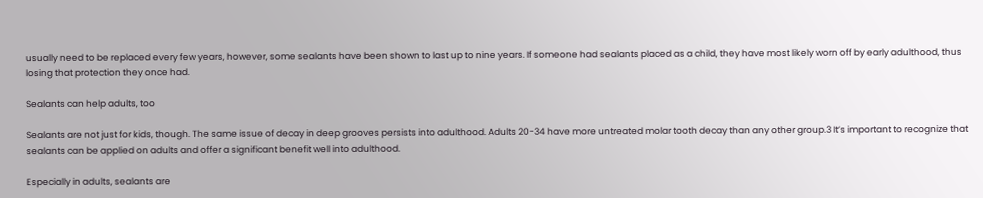usually need to be replaced every few years, however, some sealants have been shown to last up to nine years. If someone had sealants placed as a child, they have most likely worn off by early adulthood, thus losing that protection they once had.

Sealants can help adults, too

Sealants are not just for kids, though. The same issue of decay in deep grooves persists into adulthood. Adults 20-34 have more untreated molar tooth decay than any other group.3 It’s important to recognize that sealants can be applied on adults and offer a significant benefit well into adulthood.

Especially in adults, sealants are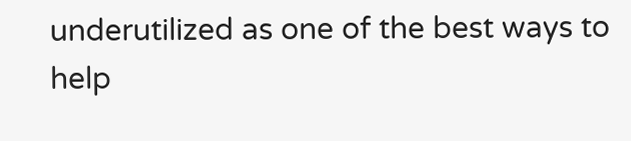underutilized as one of the best ways to help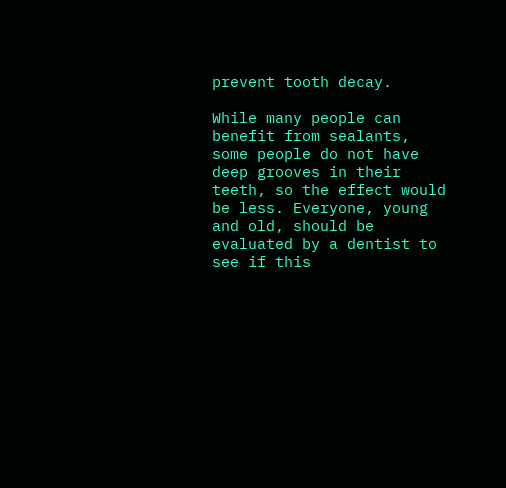prevent tooth decay.

While many people can benefit from sealants, some people do not have deep grooves in their teeth, so the effect would be less. Everyone, young and old, should be evaluated by a dentist to see if this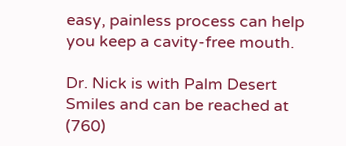easy, painless process can help you keep a cavity-free mouth.

Dr. Nick is with Palm Desert Smiles and can be reached at (760)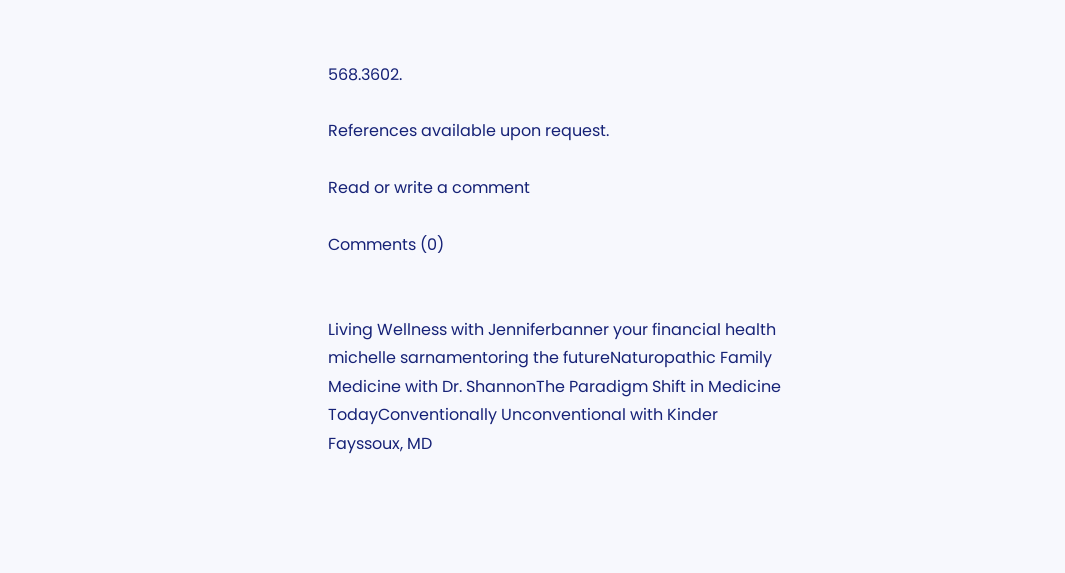568.3602.

References available upon request.

Read or write a comment

Comments (0)


Living Wellness with Jenniferbanner your financial health michelle sarnamentoring the futureNaturopathic Family Medicine with Dr. ShannonThe Paradigm Shift in Medicine TodayConventionally Unconventional with Kinder Fayssoux, MD